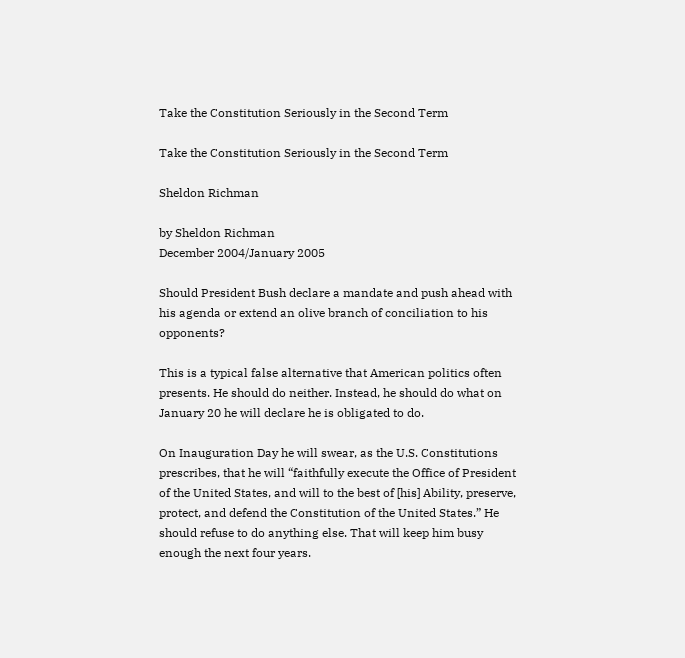Take the Constitution Seriously in the Second Term

Take the Constitution Seriously in the Second Term

Sheldon Richman

by Sheldon Richman
December 2004/January 2005

Should President Bush declare a mandate and push ahead with his agenda or extend an olive branch of conciliation to his opponents?

This is a typical false alternative that American politics often presents. He should do neither. Instead, he should do what on January 20 he will declare he is obligated to do.

On Inauguration Day he will swear, as the U.S. Constitutions prescribes, that he will “faithfully execute the Office of President of the United States, and will to the best of [his] Ability, preserve, protect, and defend the Constitution of the United States.” He should refuse to do anything else. That will keep him busy enough the next four years.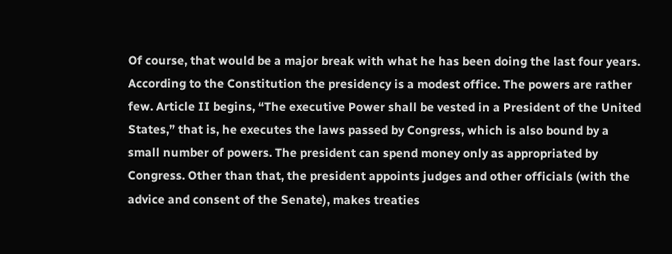Of course, that would be a major break with what he has been doing the last four years. According to the Constitution the presidency is a modest office. The powers are rather few. Article II begins, “The executive Power shall be vested in a President of the United States,” that is, he executes the laws passed by Congress, which is also bound by a small number of powers. The president can spend money only as appropriated by Congress. Other than that, the president appoints judges and other officials (with the advice and consent of the Senate), makes treaties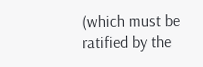(which must be ratified by the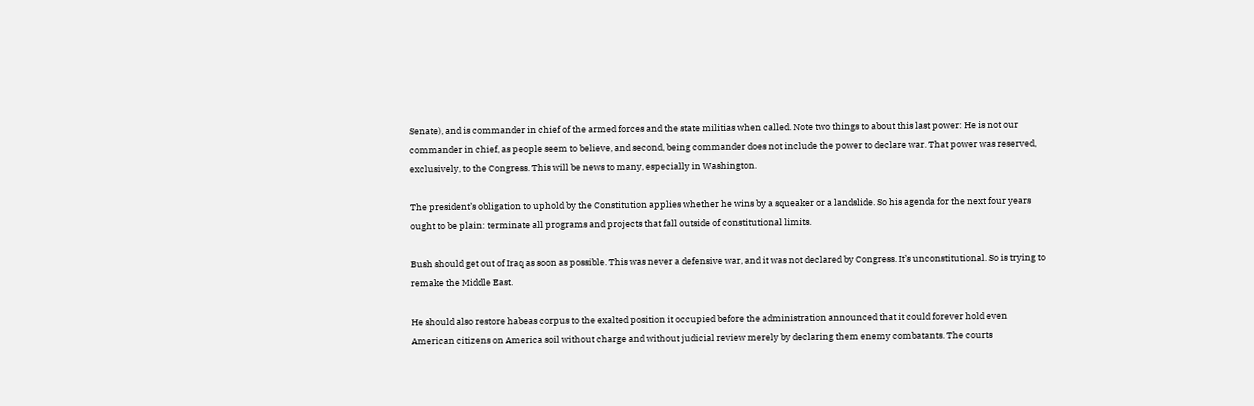Senate), and is commander in chief of the armed forces and the state militias when called. Note two things to about this last power: He is not our commander in chief, as people seem to believe, and second, being commander does not include the power to declare war. That power was reserved, exclusively, to the Congress. This will be news to many, especially in Washington.

The president’s obligation to uphold by the Constitution applies whether he wins by a squeaker or a landslide. So his agenda for the next four years ought to be plain: terminate all programs and projects that fall outside of constitutional limits.

Bush should get out of Iraq as soon as possible. This was never a defensive war, and it was not declared by Congress. It’s unconstitutional. So is trying to remake the Middle East.

He should also restore habeas corpus to the exalted position it occupied before the administration announced that it could forever hold even American citizens on America soil without charge and without judicial review merely by declaring them enemy combatants. The courts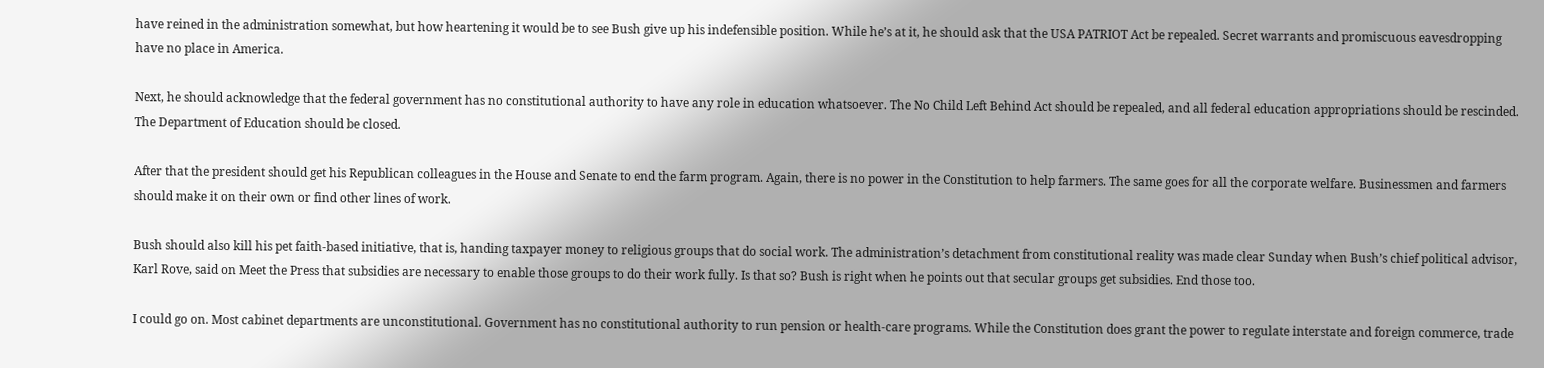have reined in the administration somewhat, but how heartening it would be to see Bush give up his indefensible position. While he’s at it, he should ask that the USA PATRIOT Act be repealed. Secret warrants and promiscuous eavesdropping have no place in America.

Next, he should acknowledge that the federal government has no constitutional authority to have any role in education whatsoever. The No Child Left Behind Act should be repealed, and all federal education appropriations should be rescinded. The Department of Education should be closed.

After that the president should get his Republican colleagues in the House and Senate to end the farm program. Again, there is no power in the Constitution to help farmers. The same goes for all the corporate welfare. Businessmen and farmers should make it on their own or find other lines of work.

Bush should also kill his pet faith-based initiative, that is, handing taxpayer money to religious groups that do social work. The administration’s detachment from constitutional reality was made clear Sunday when Bush’s chief political advisor, Karl Rove, said on Meet the Press that subsidies are necessary to enable those groups to do their work fully. Is that so? Bush is right when he points out that secular groups get subsidies. End those too.

I could go on. Most cabinet departments are unconstitutional. Government has no constitutional authority to run pension or health-care programs. While the Constitution does grant the power to regulate interstate and foreign commerce, trade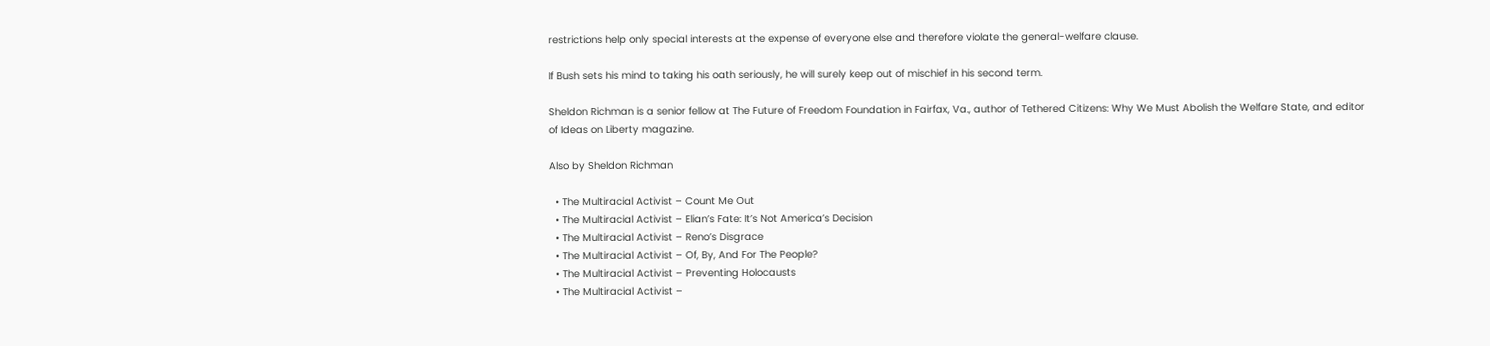restrictions help only special interests at the expense of everyone else and therefore violate the general-welfare clause.

If Bush sets his mind to taking his oath seriously, he will surely keep out of mischief in his second term.

Sheldon Richman is a senior fellow at The Future of Freedom Foundation in Fairfax, Va., author of Tethered Citizens: Why We Must Abolish the Welfare State, and editor of Ideas on Liberty magazine.

Also by Sheldon Richman

  • The Multiracial Activist – Count Me Out
  • The Multiracial Activist – Elian’s Fate: It’s Not America’s Decision
  • The Multiracial Activist – Reno’s Disgrace
  • The Multiracial Activist – Of, By, And For The People?
  • The Multiracial Activist – Preventing Holocausts
  • The Multiracial Activist –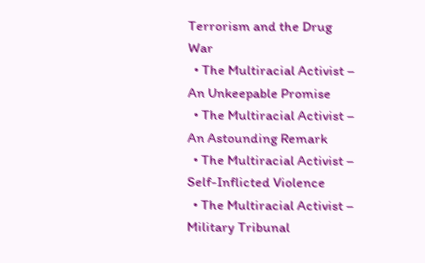Terrorism and the Drug War
  • The Multiracial Activist – An Unkeepable Promise
  • The Multiracial Activist – An Astounding Remark
  • The Multiracial Activist – Self-Inflicted Violence
  • The Multiracial Activist – Military Tribunal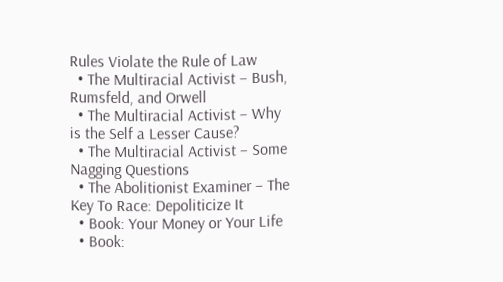Rules Violate the Rule of Law
  • The Multiracial Activist – Bush, Rumsfeld, and Orwell
  • The Multiracial Activist – Why is the Self a Lesser Cause?
  • The Multiracial Activist – Some Nagging Questions
  • The Abolitionist Examiner – The Key To Race: Depoliticize It
  • Book: Your Money or Your Life
  • Book: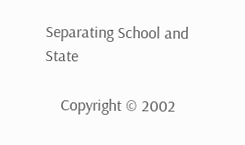Separating School and State

    Copyright © 2002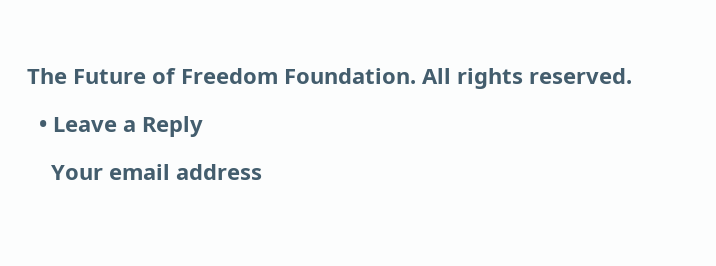The Future of Freedom Foundation. All rights reserved.

  • Leave a Reply

    Your email address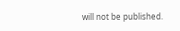will not be published.